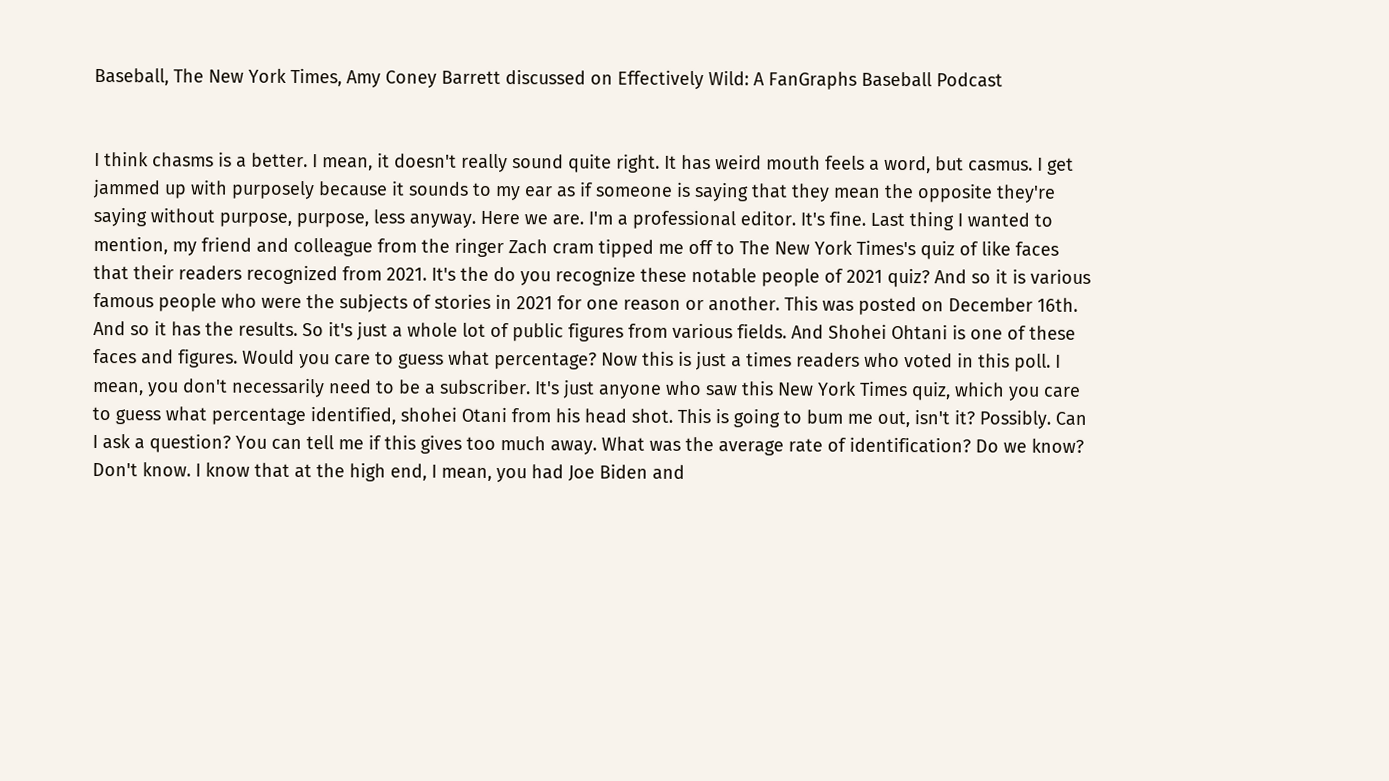Baseball, The New York Times, Amy Coney Barrett discussed on Effectively Wild: A FanGraphs Baseball Podcast


I think chasms is a better. I mean, it doesn't really sound quite right. It has weird mouth feels a word, but casmus. I get jammed up with purposely because it sounds to my ear as if someone is saying that they mean the opposite they're saying without purpose, purpose, less anyway. Here we are. I'm a professional editor. It's fine. Last thing I wanted to mention, my friend and colleague from the ringer Zach cram tipped me off to The New York Times's quiz of like faces that their readers recognized from 2021. It's the do you recognize these notable people of 2021 quiz? And so it is various famous people who were the subjects of stories in 2021 for one reason or another. This was posted on December 16th. And so it has the results. So it's just a whole lot of public figures from various fields. And Shohei Ohtani is one of these faces and figures. Would you care to guess what percentage? Now this is just a times readers who voted in this poll. I mean, you don't necessarily need to be a subscriber. It's just anyone who saw this New York Times quiz, which you care to guess what percentage identified, shohei Otani from his head shot. This is going to bum me out, isn't it? Possibly. Can I ask a question? You can tell me if this gives too much away. What was the average rate of identification? Do we know? Don't know. I know that at the high end, I mean, you had Joe Biden and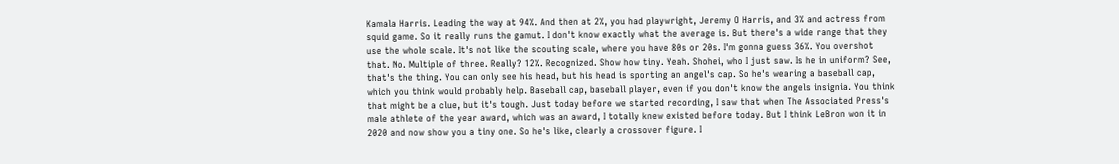Kamala Harris. Leading the way at 94%. And then at 2%, you had playwright, Jeremy O Harris, and 3% and actress from squid game. So it really runs the gamut. I don't know exactly what the average is. But there's a wide range that they use the whole scale. It's not like the scouting scale, where you have 80s or 20s. I'm gonna guess 36%. You overshot that. No. Multiple of three. Really? 12%. Recognized. Show how tiny. Yeah. Shohei, who I just saw. Is he in uniform? See, that's the thing. You can only see his head, but his head is sporting an angel's cap. So he's wearing a baseball cap, which you think would probably help. Baseball cap, baseball player, even if you don't know the angels insignia. You think that might be a clue, but it's tough. Just today before we started recording, I saw that when The Associated Press's male athlete of the year award, which was an award, I totally knew existed before today. But I think LeBron won it in 2020 and now show you a tiny one. So he's like, clearly a crossover figure. I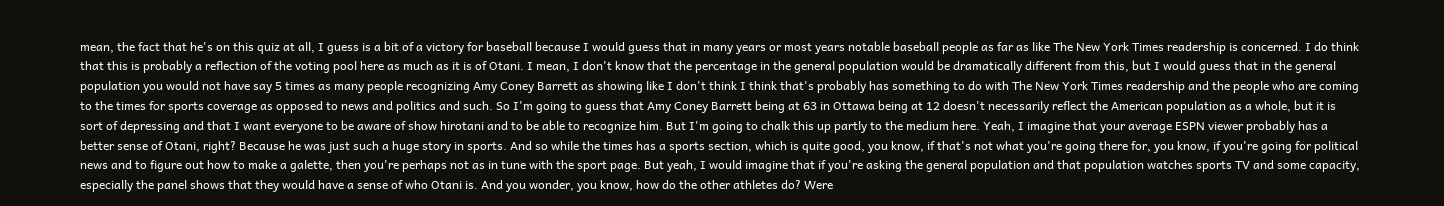mean, the fact that he's on this quiz at all, I guess is a bit of a victory for baseball because I would guess that in many years or most years notable baseball people as far as like The New York Times readership is concerned. I do think that this is probably a reflection of the voting pool here as much as it is of Otani. I mean, I don't know that the percentage in the general population would be dramatically different from this, but I would guess that in the general population you would not have say 5 times as many people recognizing Amy Coney Barrett as showing like I don't think I think that's probably has something to do with The New York Times readership and the people who are coming to the times for sports coverage as opposed to news and politics and such. So I'm going to guess that Amy Coney Barrett being at 63 in Ottawa being at 12 doesn't necessarily reflect the American population as a whole, but it is sort of depressing and that I want everyone to be aware of show hirotani and to be able to recognize him. But I'm going to chalk this up partly to the medium here. Yeah, I imagine that your average ESPN viewer probably has a better sense of Otani, right? Because he was just such a huge story in sports. And so while the times has a sports section, which is quite good, you know, if that's not what you're going there for, you know, if you're going for political news and to figure out how to make a galette, then you're perhaps not as in tune with the sport page. But yeah, I would imagine that if you're asking the general population and that population watches sports TV and some capacity, especially the panel shows that they would have a sense of who Otani is. And you wonder, you know, how do the other athletes do? Were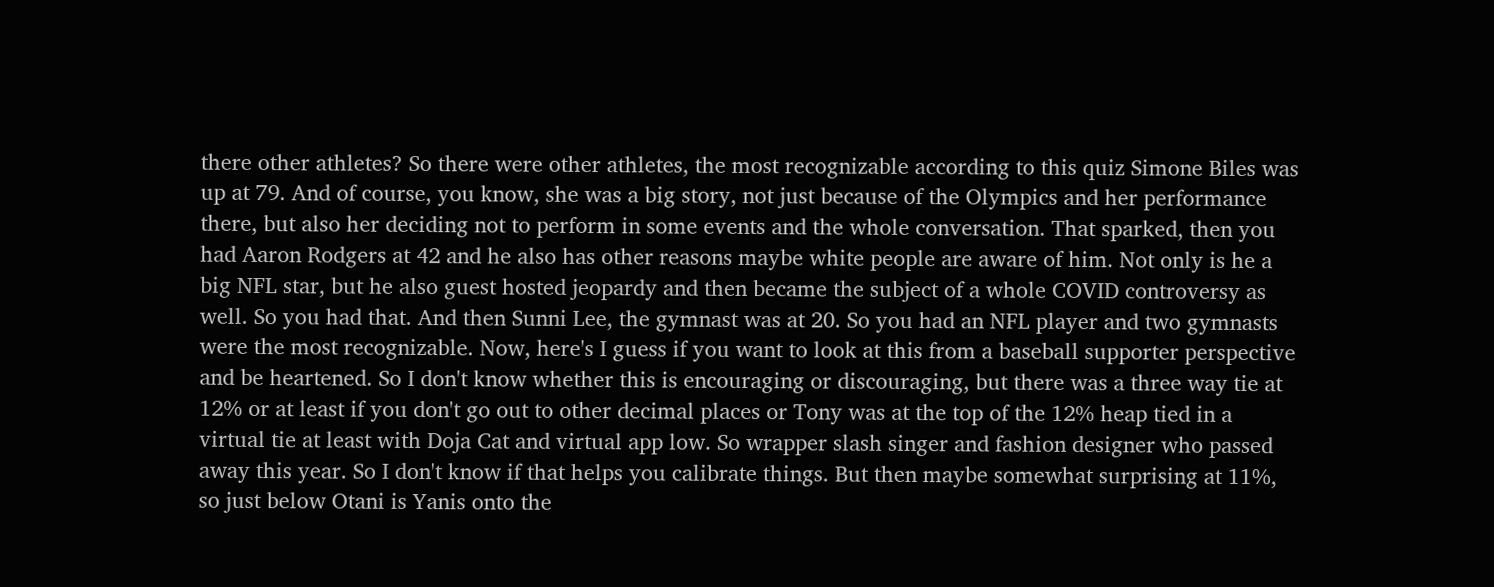there other athletes? So there were other athletes, the most recognizable according to this quiz Simone Biles was up at 79. And of course, you know, she was a big story, not just because of the Olympics and her performance there, but also her deciding not to perform in some events and the whole conversation. That sparked, then you had Aaron Rodgers at 42 and he also has other reasons maybe white people are aware of him. Not only is he a big NFL star, but he also guest hosted jeopardy and then became the subject of a whole COVID controversy as well. So you had that. And then Sunni Lee, the gymnast was at 20. So you had an NFL player and two gymnasts were the most recognizable. Now, here's I guess if you want to look at this from a baseball supporter perspective and be heartened. So I don't know whether this is encouraging or discouraging, but there was a three way tie at 12% or at least if you don't go out to other decimal places or Tony was at the top of the 12% heap tied in a virtual tie at least with Doja Cat and virtual app low. So wrapper slash singer and fashion designer who passed away this year. So I don't know if that helps you calibrate things. But then maybe somewhat surprising at 11%, so just below Otani is Yanis onto the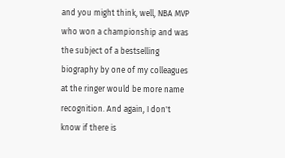and you might think, well, NBA MVP who won a championship and was the subject of a bestselling biography by one of my colleagues at the ringer would be more name recognition. And again, I don't know if there is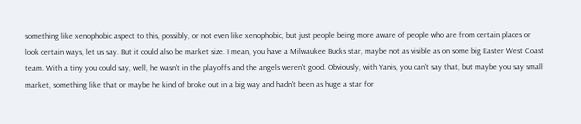something like xenophobic aspect to this, possibly, or not even like xenophobic, but just people being more aware of people who are from certain places or look certain ways, let us say. But it could also be market size. I mean, you have a Milwaukee Bucks star, maybe not as visible as on some big Easter West Coast team. With a tiny you could say, well, he wasn't in the playoffs and the angels weren't good. Obviously, with Yanis, you can't say that, but maybe you say small market, something like that or maybe he kind of broke out in a big way and hadn't been as huge a star for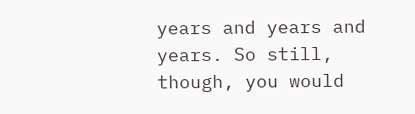years and years and years. So still, though, you would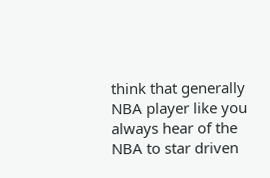think that generally NBA player like you always hear of the NBA to star driven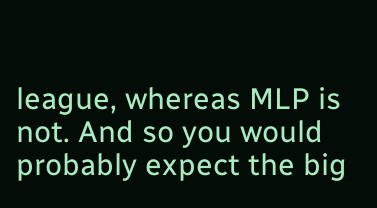league, whereas MLP is not. And so you would probably expect the big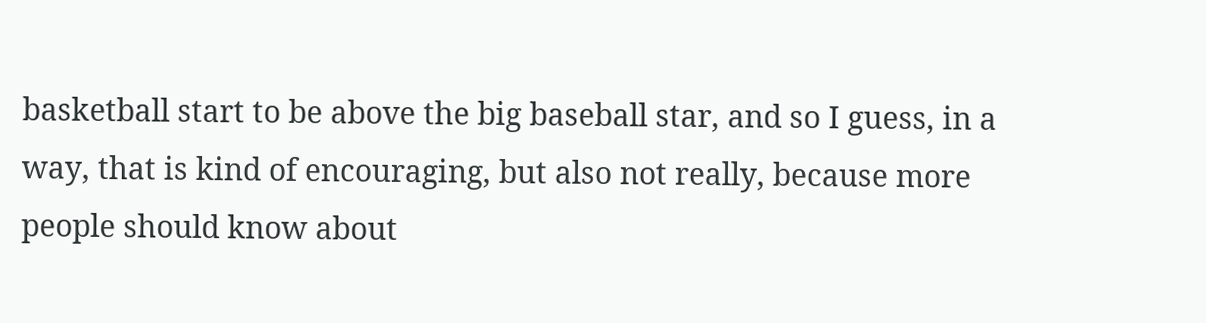basketball start to be above the big baseball star, and so I guess, in a way, that is kind of encouraging, but also not really, because more people should know about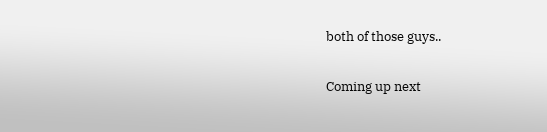both of those guys..

Coming up next